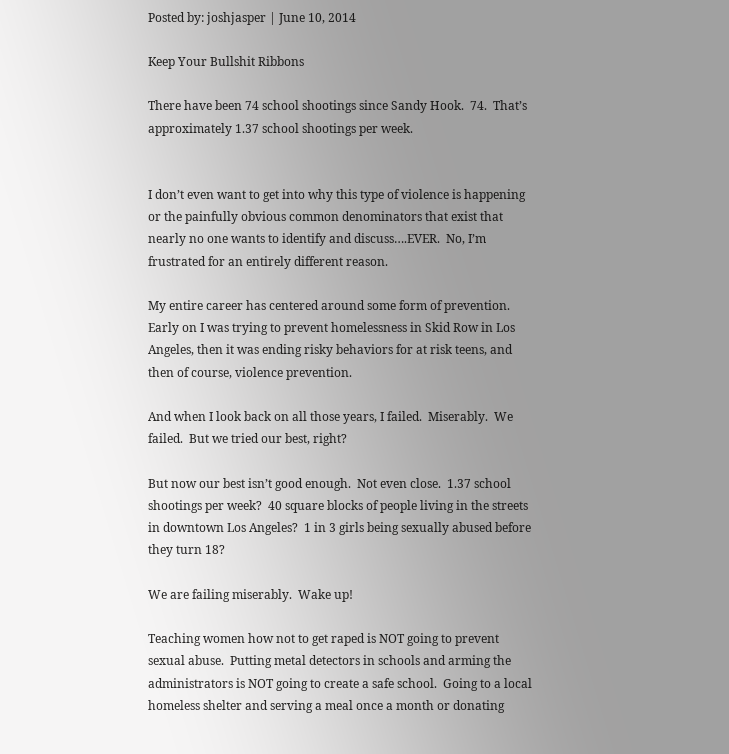Posted by: joshjasper | June 10, 2014

Keep Your Bullshit Ribbons

There have been 74 school shootings since Sandy Hook.  74.  That’s approximately 1.37 school shootings per week.


I don’t even want to get into why this type of violence is happening or the painfully obvious common denominators that exist that nearly no one wants to identify and discuss….EVER.  No, I’m frustrated for an entirely different reason.

My entire career has centered around some form of prevention.  Early on I was trying to prevent homelessness in Skid Row in Los Angeles, then it was ending risky behaviors for at risk teens, and then of course, violence prevention.

And when I look back on all those years, I failed.  Miserably.  We failed.  But we tried our best, right?

But now our best isn’t good enough.  Not even close.  1.37 school shootings per week?  40 square blocks of people living in the streets in downtown Los Angeles?  1 in 3 girls being sexually abused before they turn 18?

We are failing miserably.  Wake up!

Teaching women how not to get raped is NOT going to prevent sexual abuse.  Putting metal detectors in schools and arming the administrators is NOT going to create a safe school.  Going to a local homeless shelter and serving a meal once a month or donating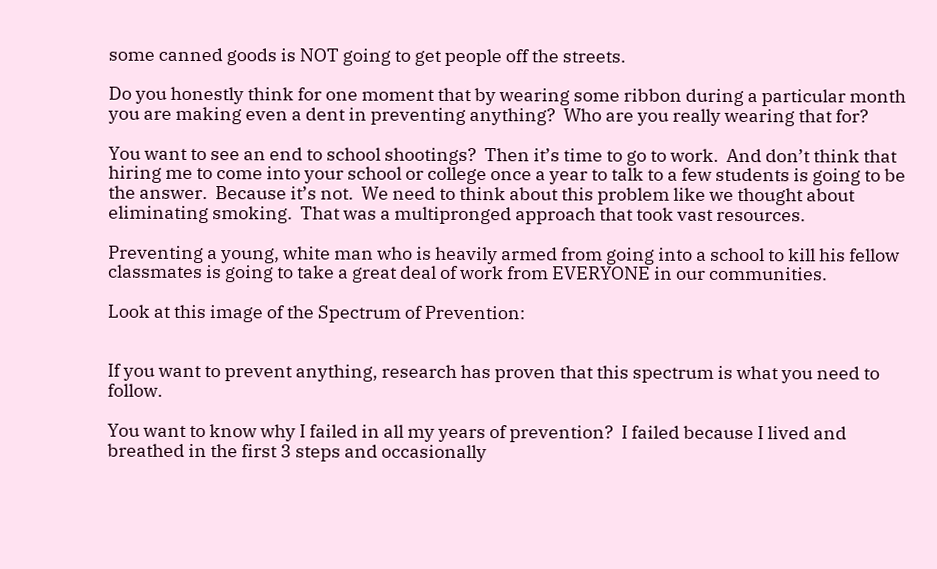some canned goods is NOT going to get people off the streets.

Do you honestly think for one moment that by wearing some ribbon during a particular month you are making even a dent in preventing anything?  Who are you really wearing that for?

You want to see an end to school shootings?  Then it’s time to go to work.  And don’t think that hiring me to come into your school or college once a year to talk to a few students is going to be the answer.  Because it’s not.  We need to think about this problem like we thought about eliminating smoking.  That was a multipronged approach that took vast resources.

Preventing a young, white man who is heavily armed from going into a school to kill his fellow classmates is going to take a great deal of work from EVERYONE in our communities.

Look at this image of the Spectrum of Prevention:


If you want to prevent anything, research has proven that this spectrum is what you need to follow.

You want to know why I failed in all my years of prevention?  I failed because I lived and breathed in the first 3 steps and occasionally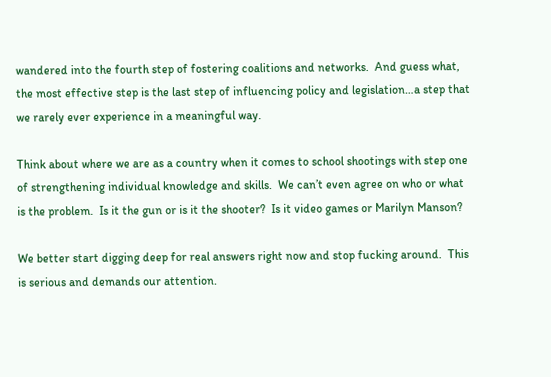wandered into the fourth step of fostering coalitions and networks.  And guess what, the most effective step is the last step of influencing policy and legislation…a step that we rarely ever experience in a meaningful way.

Think about where we are as a country when it comes to school shootings with step one of strengthening individual knowledge and skills.  We can’t even agree on who or what is the problem.  Is it the gun or is it the shooter?  Is it video games or Marilyn Manson?

We better start digging deep for real answers right now and stop fucking around.  This is serious and demands our attention.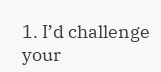1. I’d challenge your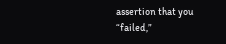assertion that you “failed,”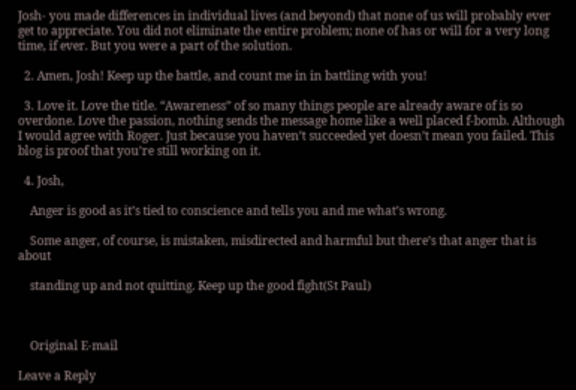Josh- you made differences in individual lives (and beyond) that none of us will probably ever get to appreciate. You did not eliminate the entire problem; none of has or will for a very long time, if ever. But you were a part of the solution.

  2. Amen, Josh! Keep up the battle, and count me in in battling with you!

  3. Love it. Love the title. “Awareness” of so many things people are already aware of is so overdone. Love the passion, nothing sends the message home like a well placed f-bomb. Although I would agree with Roger. Just because you haven’t succeeded yet doesn’t mean you failed. This blog is proof that you’re still working on it.

  4. Josh,

    Anger is good as it’s tied to conscience and tells you and me what’s wrong.

    Some anger, of course, is mistaken, misdirected and harmful but there’s that anger that is about

    standing up and not quitting. Keep up the good fight(St Paul)



    Original E-mail

Leave a Reply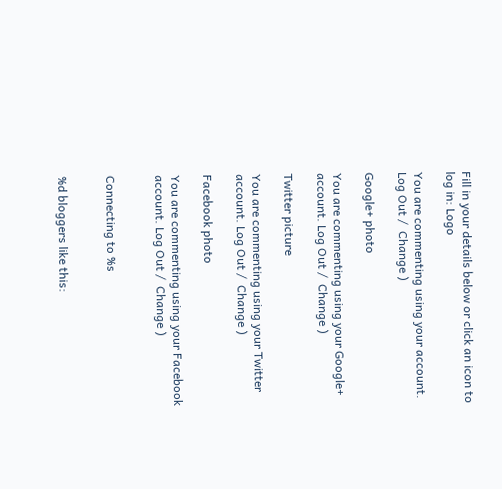Fill in your details below or click an icon to log in: Logo

You are commenting using your account. Log Out /  Change )

Google+ photo

You are commenting using your Google+ account. Log Out /  Change )

Twitter picture

You are commenting using your Twitter account. Log Out /  Change )

Facebook photo

You are commenting using your Facebook account. Log Out /  Change )


Connecting to %s


%d bloggers like this: